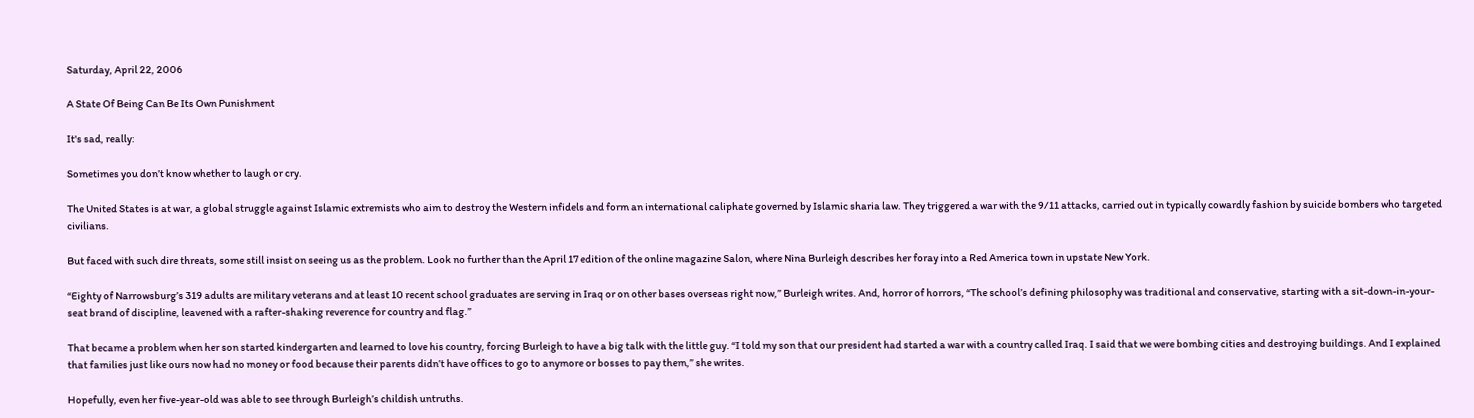Saturday, April 22, 2006

A State Of Being Can Be Its Own Punishment

It's sad, really:

Sometimes you don’t know whether to laugh or cry.

The United States is at war, a global struggle against Islamic extremists who aim to destroy the Western infidels and form an international caliphate governed by Islamic sharia law. They triggered a war with the 9/11 attacks, carried out in typically cowardly fashion by suicide bombers who targeted civilians.

But faced with such dire threats, some still insist on seeing us as the problem. Look no further than the April 17 edition of the online magazine Salon, where Nina Burleigh describes her foray into a Red America town in upstate New York.

“Eighty of Narrowsburg’s 319 adults are military veterans and at least 10 recent school graduates are serving in Iraq or on other bases overseas right now,” Burleigh writes. And, horror of horrors, “The school’s defining philosophy was traditional and conservative, starting with a sit-down-in-your-seat brand of discipline, leavened with a rafter-shaking reverence for country and flag.”

That became a problem when her son started kindergarten and learned to love his country, forcing Burleigh to have a big talk with the little guy. “I told my son that our president had started a war with a country called Iraq. I said that we were bombing cities and destroying buildings. And I explained that families just like ours now had no money or food because their parents didn’t have offices to go to anymore or bosses to pay them,” she writes.

Hopefully, even her five-year-old was able to see through Burleigh’s childish untruths.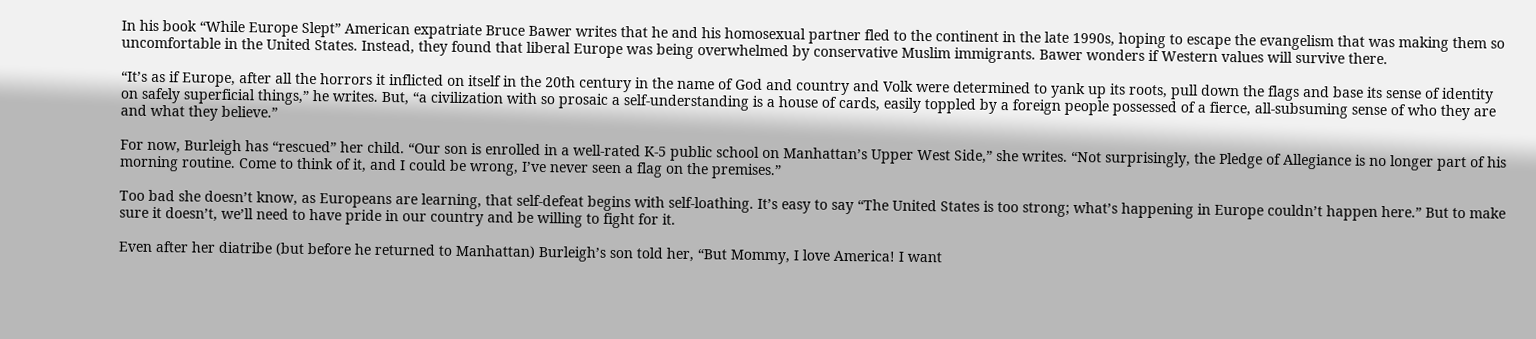In his book “While Europe Slept” American expatriate Bruce Bawer writes that he and his homosexual partner fled to the continent in the late 1990s, hoping to escape the evangelism that was making them so uncomfortable in the United States. Instead, they found that liberal Europe was being overwhelmed by conservative Muslim immigrants. Bawer wonders if Western values will survive there.

“It’s as if Europe, after all the horrors it inflicted on itself in the 20th century in the name of God and country and Volk were determined to yank up its roots, pull down the flags and base its sense of identity on safely superficial things,” he writes. But, “a civilization with so prosaic a self-understanding is a house of cards, easily toppled by a foreign people possessed of a fierce, all-subsuming sense of who they are and what they believe.”

For now, Burleigh has “rescued” her child. “Our son is enrolled in a well-rated K-5 public school on Manhattan’s Upper West Side,” she writes. “Not surprisingly, the Pledge of Allegiance is no longer part of his morning routine. Come to think of it, and I could be wrong, I’ve never seen a flag on the premises.”

Too bad she doesn’t know, as Europeans are learning, that self-defeat begins with self-loathing. It’s easy to say “The United States is too strong; what’s happening in Europe couldn’t happen here.” But to make sure it doesn’t, we’ll need to have pride in our country and be willing to fight for it.

Even after her diatribe (but before he returned to Manhattan) Burleigh’s son told her, “But Mommy, I love America! I want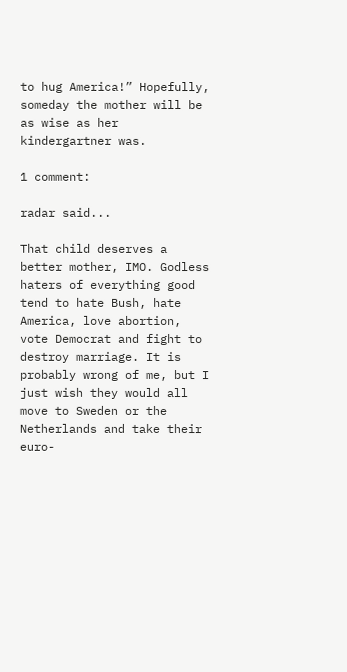to hug America!” Hopefully, someday the mother will be as wise as her kindergartner was.

1 comment:

radar said...

That child deserves a better mother, IMO. Godless haters of everything good tend to hate Bush, hate America, love abortion, vote Democrat and fight to destroy marriage. It is probably wrong of me, but I just wish they would all move to Sweden or the Netherlands and take their euro-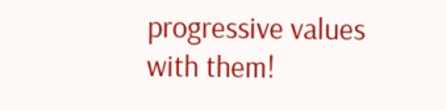progressive values with them!